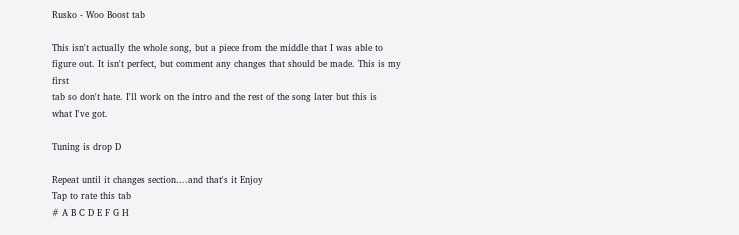Rusko - Woo Boost tab

This isn't actually the whole song, but a piece from the middle that I was able to
figure out. It isn't perfect, but comment any changes that should be made. This is my first
tab so don't hate. I'll work on the intro and the rest of the song later but this is
what I've got.

Tuning is drop D

Repeat until it changes section....and that's it Enjoy
Tap to rate this tab
# A B C D E F G H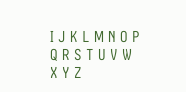I J K L M N O P Q R S T U V W X Y Z